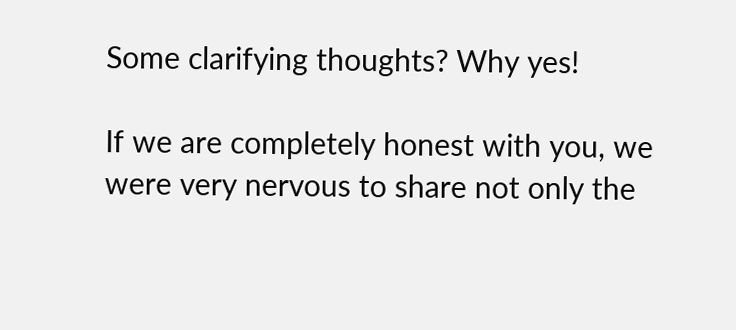Some clarifying thoughts? Why yes!

If we are completely honest with you, we were very nervous to share not only the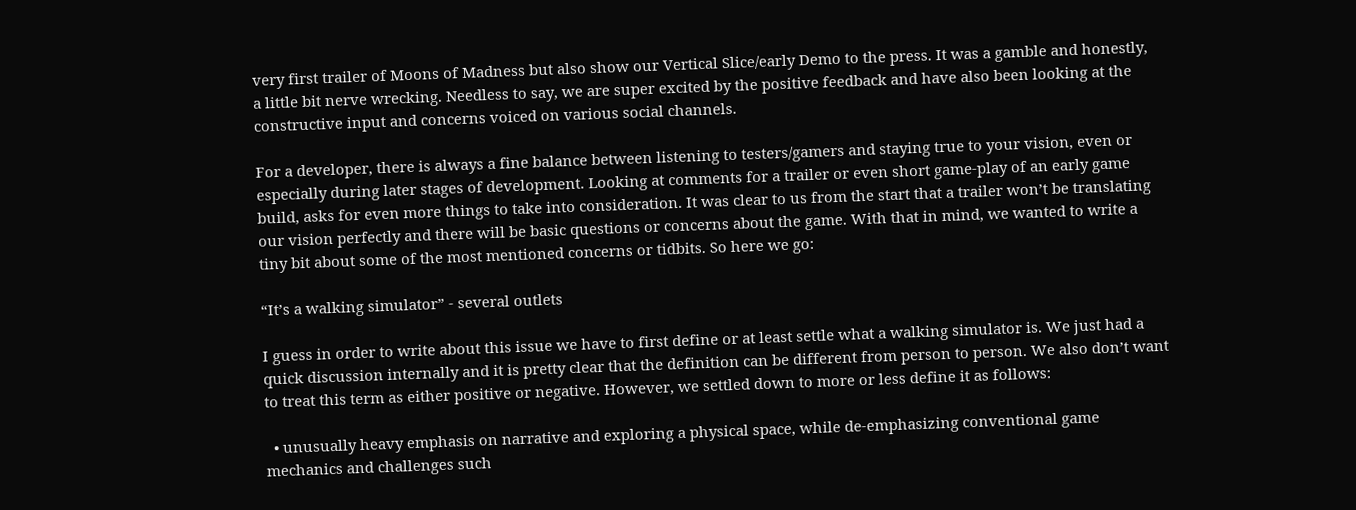very first trailer of Moons of Madness but also show our Vertical Slice/early Demo to the press. It was a gamble and honestly, a little bit nerve wrecking. Needless to say, we are super excited by the positive feedback and have also been looking at the constructive input and concerns voiced on various social channels.

For a developer, there is always a fine balance between listening to testers/gamers and staying true to your vision, even or especially during later stages of development. Looking at comments for a trailer or even short game-play of an early game build, asks for even more things to take into consideration. It was clear to us from the start that a trailer won’t be translating our vision perfectly and there will be basic questions or concerns about the game. With that in mind, we wanted to write a tiny bit about some of the most mentioned concerns or tidbits. So here we go:

“It’s a walking simulator” - several outlets

I guess in order to write about this issue we have to first define or at least settle what a walking simulator is. We just had a quick discussion internally and it is pretty clear that the definition can be different from person to person. We also don’t want to treat this term as either positive or negative. However, we settled down to more or less define it as follows:

  • unusually heavy emphasis on narrative and exploring a physical space, while de-emphasizing conventional game mechanics and challenges such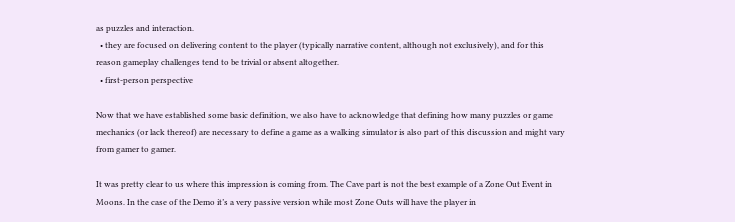as puzzles and interaction.
  • they are focused on delivering content to the player (typically narrative content, although not exclusively), and for this reason gameplay challenges tend to be trivial or absent altogether.
  • first-person perspective

Now that we have established some basic definition, we also have to acknowledge that defining how many puzzles or game mechanics (or lack thereof) are necessary to define a game as a walking simulator is also part of this discussion and might vary from gamer to gamer.

It was pretty clear to us where this impression is coming from. The Cave part is not the best example of a Zone Out Event in Moons. In the case of the Demo it’s a very passive version while most Zone Outs will have the player in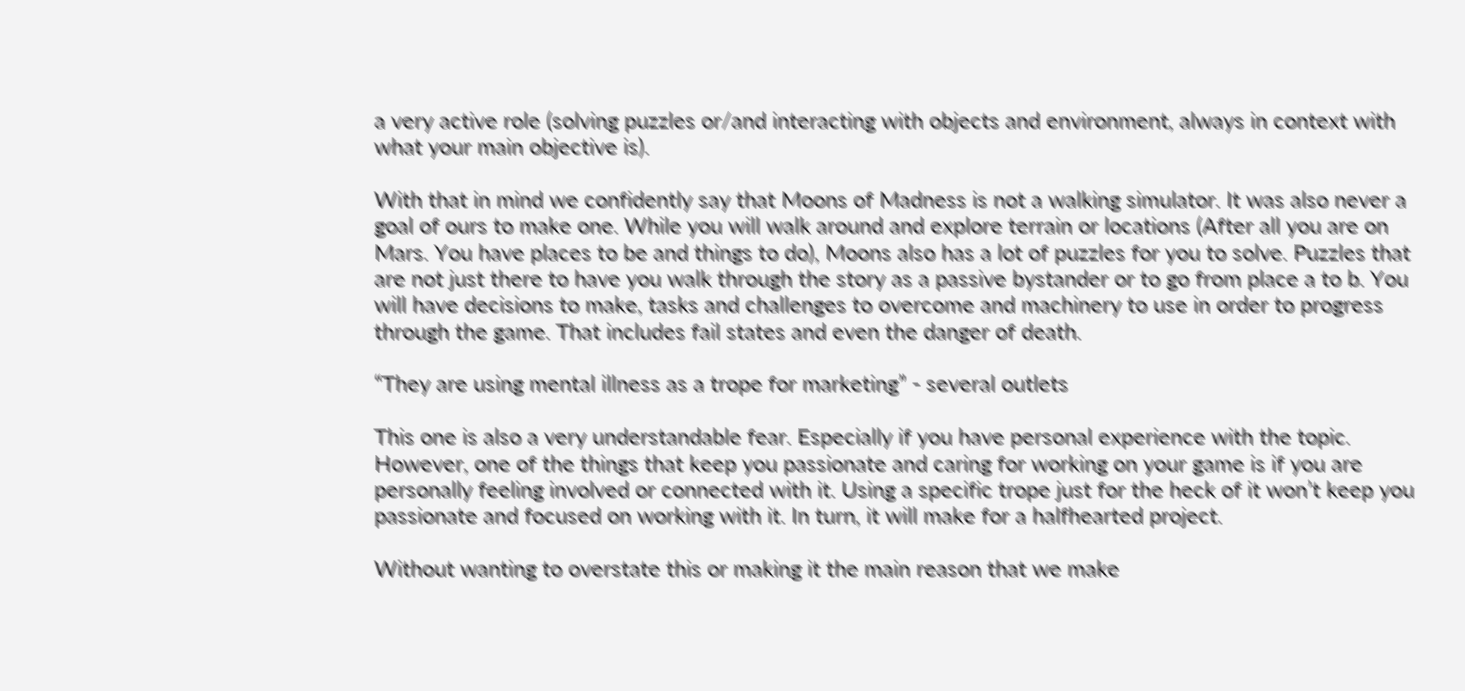a very active role (solving puzzles or/and interacting with objects and environment, always in context with what your main objective is).

With that in mind we confidently say that Moons of Madness is not a walking simulator. It was also never a goal of ours to make one. While you will walk around and explore terrain or locations (After all you are on Mars. You have places to be and things to do), Moons also has a lot of puzzles for you to solve. Puzzles that are not just there to have you walk through the story as a passive bystander or to go from place a to b. You will have decisions to make, tasks and challenges to overcome and machinery to use in order to progress through the game. That includes fail states and even the danger of death.

“They are using mental illness as a trope for marketing” - several outlets

This one is also a very understandable fear. Especially if you have personal experience with the topic. However, one of the things that keep you passionate and caring for working on your game is if you are personally feeling involved or connected with it. Using a specific trope just for the heck of it won’t keep you passionate and focused on working with it. In turn, it will make for a halfhearted project.

Without wanting to overstate this or making it the main reason that we make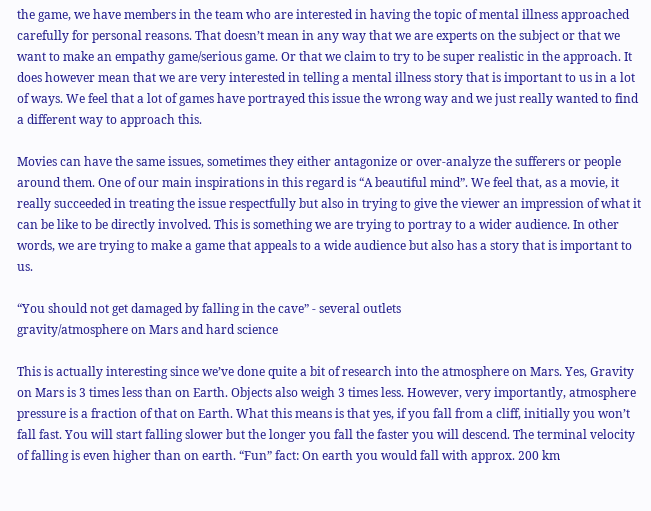the game, we have members in the team who are interested in having the topic of mental illness approached carefully for personal reasons. That doesn’t mean in any way that we are experts on the subject or that we want to make an empathy game/serious game. Or that we claim to try to be super realistic in the approach. It does however mean that we are very interested in telling a mental illness story that is important to us in a lot of ways. We feel that a lot of games have portrayed this issue the wrong way and we just really wanted to find a different way to approach this.

Movies can have the same issues, sometimes they either antagonize or over-analyze the sufferers or people around them. One of our main inspirations in this regard is “A beautiful mind”. We feel that, as a movie, it really succeeded in treating the issue respectfully but also in trying to give the viewer an impression of what it can be like to be directly involved. This is something we are trying to portray to a wider audience. In other words, we are trying to make a game that appeals to a wide audience but also has a story that is important to us.

“You should not get damaged by falling in the cave” - several outlets
gravity/atmosphere on Mars and hard science

This is actually interesting since we’ve done quite a bit of research into the atmosphere on Mars. Yes, Gravity on Mars is 3 times less than on Earth. Objects also weigh 3 times less. However, very importantly, atmosphere pressure is a fraction of that on Earth. What this means is that yes, if you fall from a cliff, initially you won’t fall fast. You will start falling slower but the longer you fall the faster you will descend. The terminal velocity of falling is even higher than on earth. “Fun” fact: On earth you would fall with approx. 200 km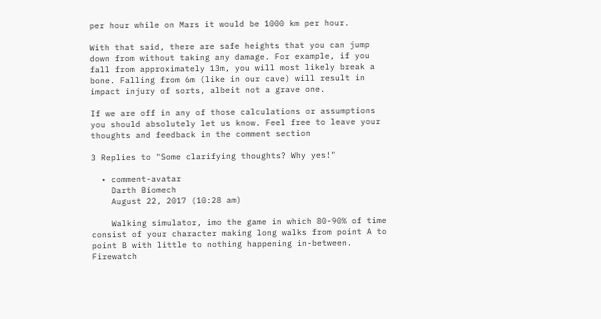per hour while on Mars it would be 1000 km per hour.

With that said, there are safe heights that you can jump down from without taking any damage. For example, if you fall from approximately 13m, you will most likely break a bone. Falling from 6m (like in our cave) will result in impact injury of sorts, albeit not a grave one.

If we are off in any of those calculations or assumptions you should absolutely let us know. Feel free to leave your thoughts and feedback in the comment section

3 Replies to "Some clarifying thoughts? Why yes!"

  • comment-avatar
    Darth Biomech
    August 22, 2017 (10:28 am)

    Walking simulator, imo the game in which 80-90% of time consist of your character making long walks from point A to point B with little to nothing happening in-between. Firewatch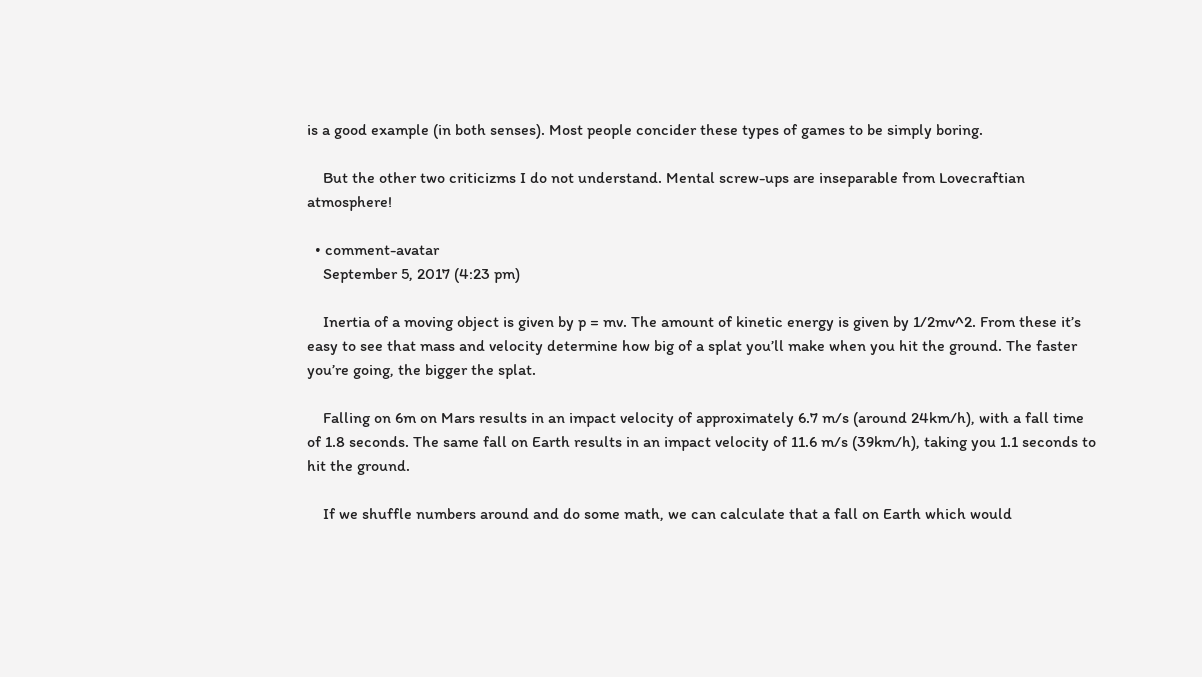is a good example (in both senses). Most people concider these types of games to be simply boring.

    But the other two criticizms I do not understand. Mental screw-ups are inseparable from Lovecraftian atmosphere!

  • comment-avatar
    September 5, 2017 (4:23 pm)

    Inertia of a moving object is given by p = mv. The amount of kinetic energy is given by 1/2mv^2. From these it’s easy to see that mass and velocity determine how big of a splat you’ll make when you hit the ground. The faster you’re going, the bigger the splat.

    Falling on 6m on Mars results in an impact velocity of approximately 6.7 m/s (around 24km/h), with a fall time of 1.8 seconds. The same fall on Earth results in an impact velocity of 11.6 m/s (39km/h), taking you 1.1 seconds to hit the ground.

    If we shuffle numbers around and do some math, we can calculate that a fall on Earth which would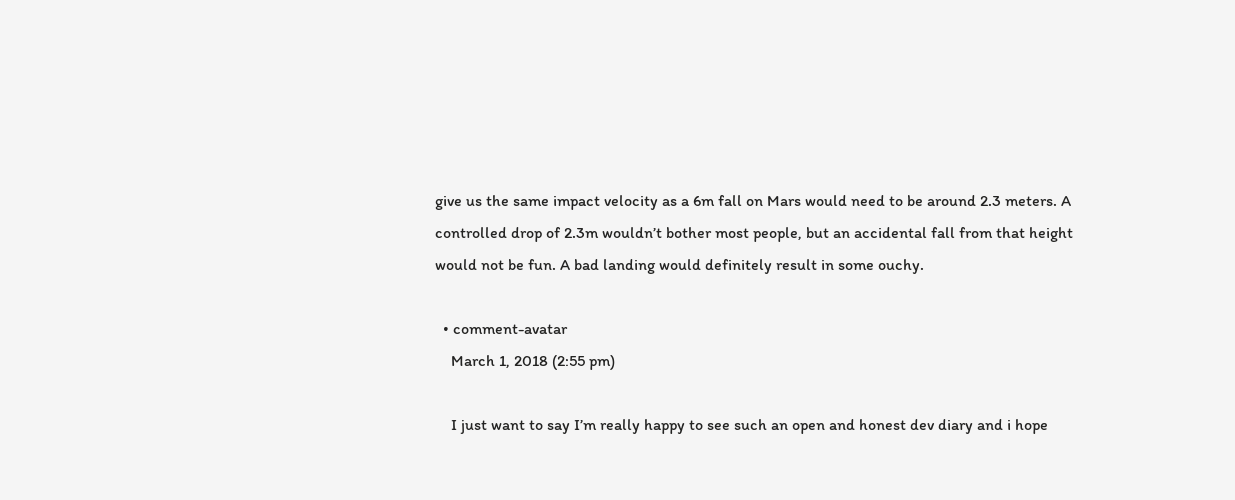give us the same impact velocity as a 6m fall on Mars would need to be around 2.3 meters. A controlled drop of 2.3m wouldn’t bother most people, but an accidental fall from that height would not be fun. A bad landing would definitely result in some ouchy.

  • comment-avatar
    March 1, 2018 (2:55 pm)

    I just want to say I’m really happy to see such an open and honest dev diary and i hope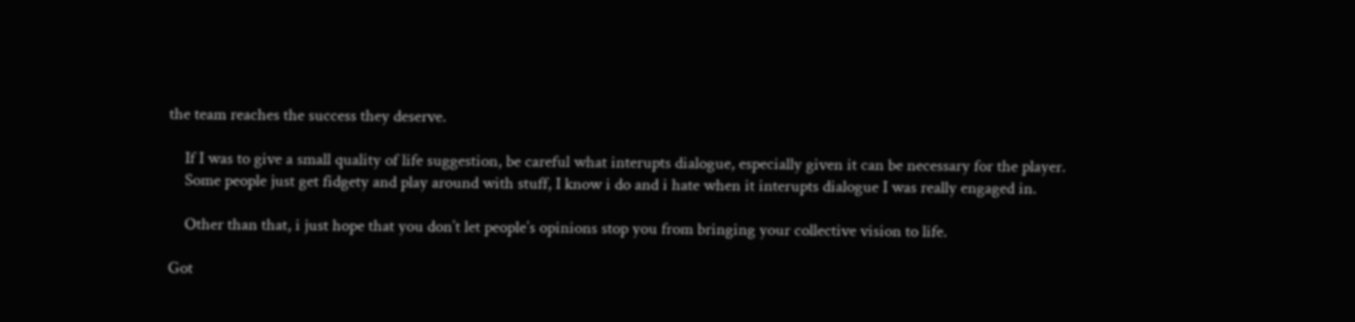the team reaches the success they deserve.

    If I was to give a small quality of life suggestion, be careful what interupts dialogue, especially given it can be necessary for the player.
    Some people just get fidgety and play around with stuff, I know i do and i hate when it interupts dialogue I was really engaged in.

    Other than that, i just hope that you don’t let people’s opinions stop you from bringing your collective vision to life.

Got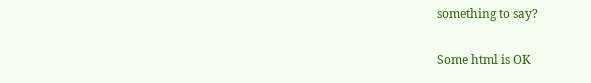something to say?

Some html is OK